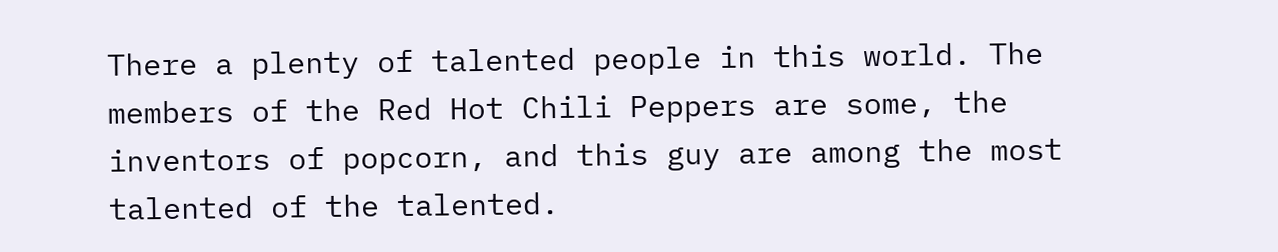There a plenty of talented people in this world. The members of the Red Hot Chili Peppers are some, the inventors of popcorn, and this guy are among the most talented of the talented.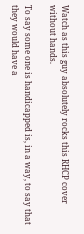Watch as this guy absolutely rocks this RHCP cover without hands.

To say some one is handicapped is, in a way, to say that they would have a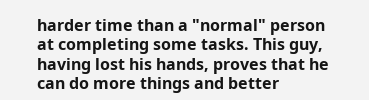harder time than a "normal" person at completing some tasks. This guy, having lost his hands, proves that he can do more things and better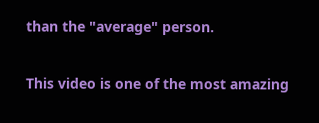than the "average" person.

This video is one of the most amazing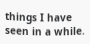things I have seen in a while.